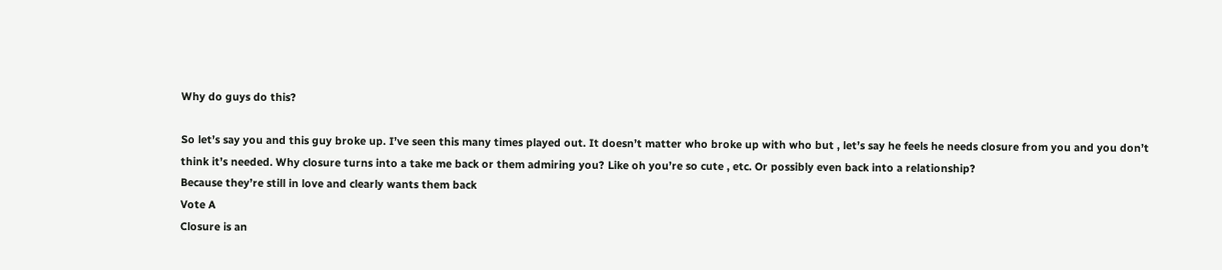Why do guys do this?

So let’s say you and this guy broke up. I’ve seen this many times played out. It doesn’t matter who broke up with who but , let’s say he feels he needs closure from you and you don’t think it’s needed. Why closure turns into a take me back or them admiring you? Like oh you’re so cute , etc. Or possibly even back into a relationship?
Because they’re still in love and clearly wants them back
Vote A
Closure is an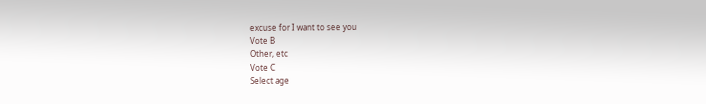excuse for I want to see you
Vote B
Other, etc
Vote C
Select age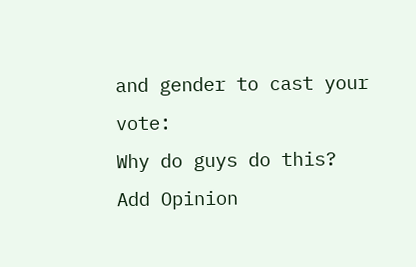and gender to cast your vote:
Why do guys do this?
Add Opinion